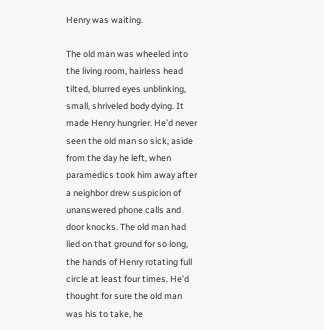Henry was waiting.

The old man was wheeled into the living room, hairless head tilted, blurred eyes unblinking, small, shriveled body dying. It made Henry hungrier. He’d never seen the old man so sick, aside from the day he left, when paramedics took him away after a neighbor drew suspicion of unanswered phone calls and door knocks. The old man had lied on that ground for so long, the hands of Henry rotating full circle at least four times. He’d thought for sure the old man was his to take, he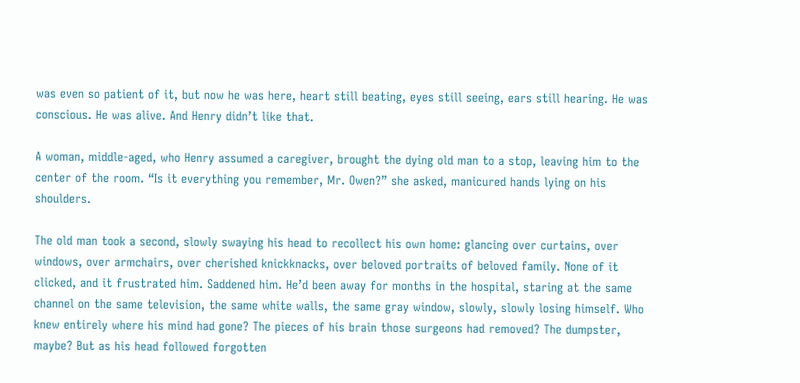was even so patient of it, but now he was here, heart still beating, eyes still seeing, ears still hearing. He was conscious. He was alive. And Henry didn’t like that.

A woman, middle-aged, who Henry assumed a caregiver, brought the dying old man to a stop, leaving him to the center of the room. “Is it everything you remember, Mr. Owen?” she asked, manicured hands lying on his shoulders.

The old man took a second, slowly swaying his head to recollect his own home: glancing over curtains, over windows, over armchairs, over cherished knickknacks, over beloved portraits of beloved family. None of it clicked, and it frustrated him. Saddened him. He’d been away for months in the hospital, staring at the same channel on the same television, the same white walls, the same gray window, slowly, slowly losing himself. Who knew entirely where his mind had gone? The pieces of his brain those surgeons had removed? The dumpster, maybe? But as his head followed forgotten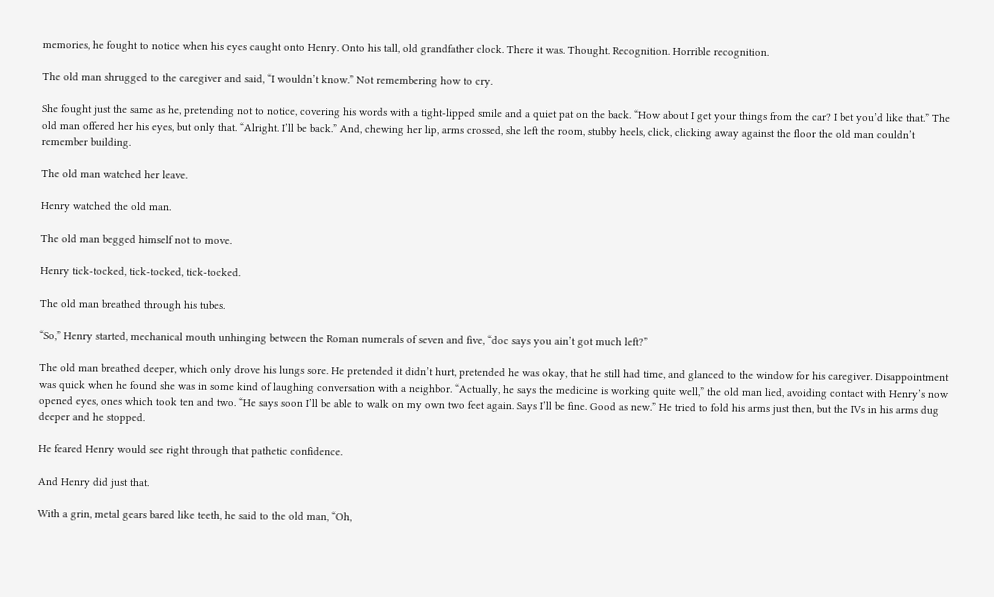memories, he fought to notice when his eyes caught onto Henry. Onto his tall, old grandfather clock. There it was. Thought. Recognition. Horrible recognition.

The old man shrugged to the caregiver and said, “I wouldn’t know.” Not remembering how to cry.

She fought just the same as he, pretending not to notice, covering his words with a tight-lipped smile and a quiet pat on the back. “How about I get your things from the car? I bet you’d like that.” The old man offered her his eyes, but only that. “Alright. I’ll be back.” And, chewing her lip, arms crossed, she left the room, stubby heels, click, clicking away against the floor the old man couldn’t remember building.

The old man watched her leave.

Henry watched the old man.

The old man begged himself not to move.

Henry tick-tocked, tick-tocked, tick-tocked.

The old man breathed through his tubes.

“So,” Henry started, mechanical mouth unhinging between the Roman numerals of seven and five, “doc says you ain’t got much left?”

The old man breathed deeper, which only drove his lungs sore. He pretended it didn’t hurt, pretended he was okay, that he still had time, and glanced to the window for his caregiver. Disappointment was quick when he found she was in some kind of laughing conversation with a neighbor. “Actually, he says the medicine is working quite well,” the old man lied, avoiding contact with Henry’s now opened eyes, ones which took ten and two. “He says soon I’ll be able to walk on my own two feet again. Says I’ll be fine. Good as new.” He tried to fold his arms just then, but the IVs in his arms dug deeper and he stopped.

He feared Henry would see right through that pathetic confidence.

And Henry did just that.

With a grin, metal gears bared like teeth, he said to the old man, “Oh,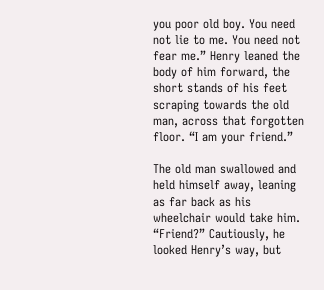you poor old boy. You need not lie to me. You need not fear me.” Henry leaned the body of him forward, the short stands of his feet scraping towards the old man, across that forgotten floor. “I am your friend.”

The old man swallowed and held himself away, leaning as far back as his wheelchair would take him. “Friend?” Cautiously, he looked Henry’s way, but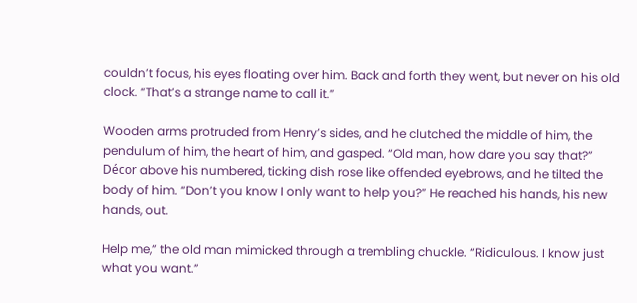couldn’t focus, his eyes floating over him. Back and forth they went, but never on his old clock. “That’s a strange name to call it.”

Wooden arms protruded from Henry’s sides, and he clutched the middle of him, the pendulum of him, the heart of him, and gasped. “Old man, how dare you say that?” Décor above his numbered, ticking dish rose like offended eyebrows, and he tilted the body of him. “Don’t you know I only want to help you?” He reached his hands, his new hands, out.

Help me,” the old man mimicked through a trembling chuckle. “Ridiculous. I know just what you want.”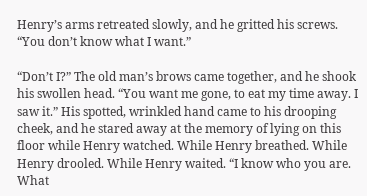Henry’s arms retreated slowly, and he gritted his screws. “You don’t know what I want.”

“Don’t I?” The old man’s brows came together, and he shook his swollen head. “You want me gone, to eat my time away. I saw it.” His spotted, wrinkled hand came to his drooping cheek, and he stared away at the memory of lying on this floor while Henry watched. While Henry breathed. While Henry drooled. While Henry waited. “I know who you are. What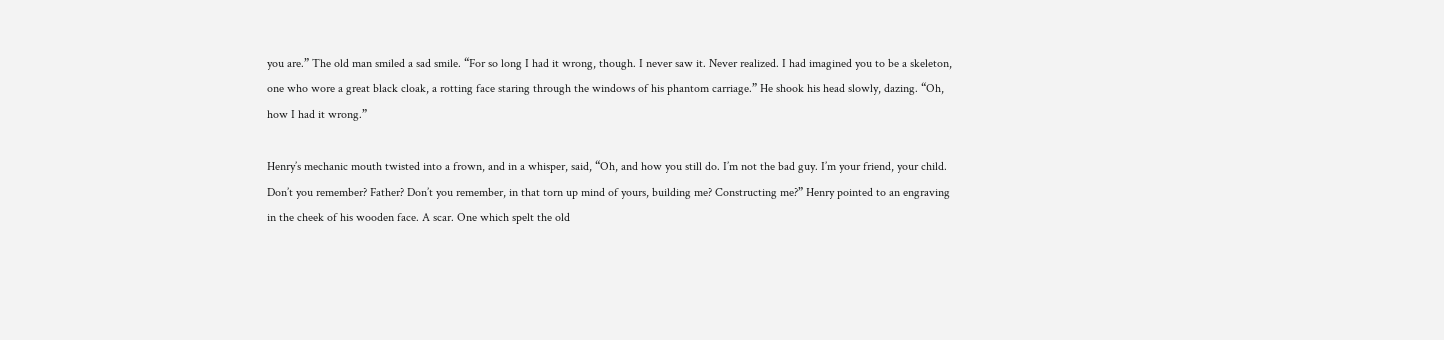you are.” The old man smiled a sad smile. “For so long I had it wrong, though. I never saw it. Never realized. I had imagined you to be a skeleton, one who wore a great black cloak, a rotting face staring through the windows of his phantom carriage.” He shook his head slowly, dazing. “Oh, how I had it wrong.”

Henry’s mechanic mouth twisted into a frown, and in a whisper, said, “Oh, and how you still do. I’m not the bad guy. I’m your friend, your child. Don’t you remember? Father? Don’t you remember, in that torn up mind of yours, building me? Constructing me?” Henry pointed to an engraving in the cheek of his wooden face. A scar. One which spelt the old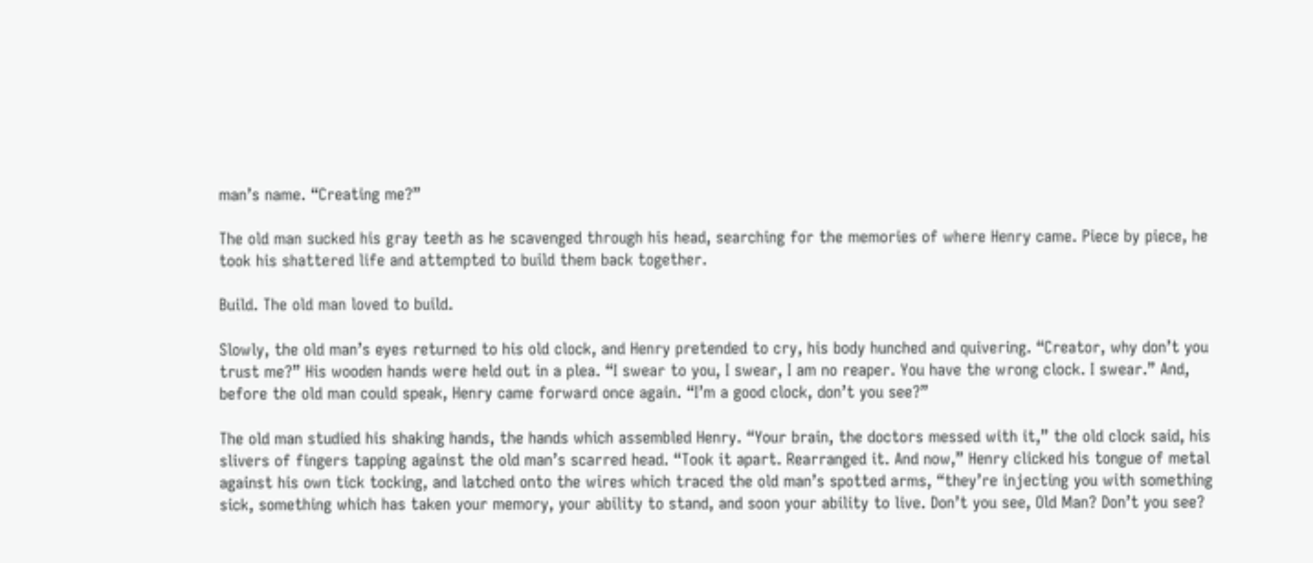man’s name. “Creating me?”

The old man sucked his gray teeth as he scavenged through his head, searching for the memories of where Henry came. Piece by piece, he took his shattered life and attempted to build them back together.

Build. The old man loved to build.

Slowly, the old man’s eyes returned to his old clock, and Henry pretended to cry, his body hunched and quivering. “Creator, why don’t you trust me?” His wooden hands were held out in a plea. “I swear to you, I swear, I am no reaper. You have the wrong clock. I swear.” And, before the old man could speak, Henry came forward once again. “I’m a good clock, don’t you see?”

The old man studied his shaking hands, the hands which assembled Henry. “Your brain, the doctors messed with it,” the old clock said, his slivers of fingers tapping against the old man’s scarred head. “Took it apart. Rearranged it. And now,” Henry clicked his tongue of metal against his own tick tocking, and latched onto the wires which traced the old man’s spotted arms, “they’re injecting you with something sick, something which has taken your memory, your ability to stand, and soon your ability to live. Don’t you see, Old Man? Don’t you see?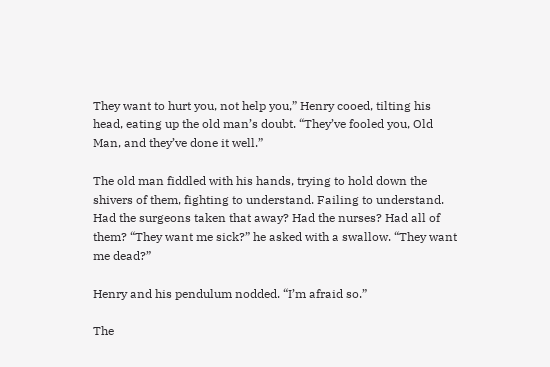They want to hurt you, not help you,” Henry cooed, tilting his head, eating up the old man’s doubt. “They’ve fooled you, Old Man, and they’ve done it well.”

The old man fiddled with his hands, trying to hold down the shivers of them, fighting to understand. Failing to understand. Had the surgeons taken that away? Had the nurses? Had all of them? “They want me sick?” he asked with a swallow. “They want me dead?”

Henry and his pendulum nodded. “I’m afraid so.”

The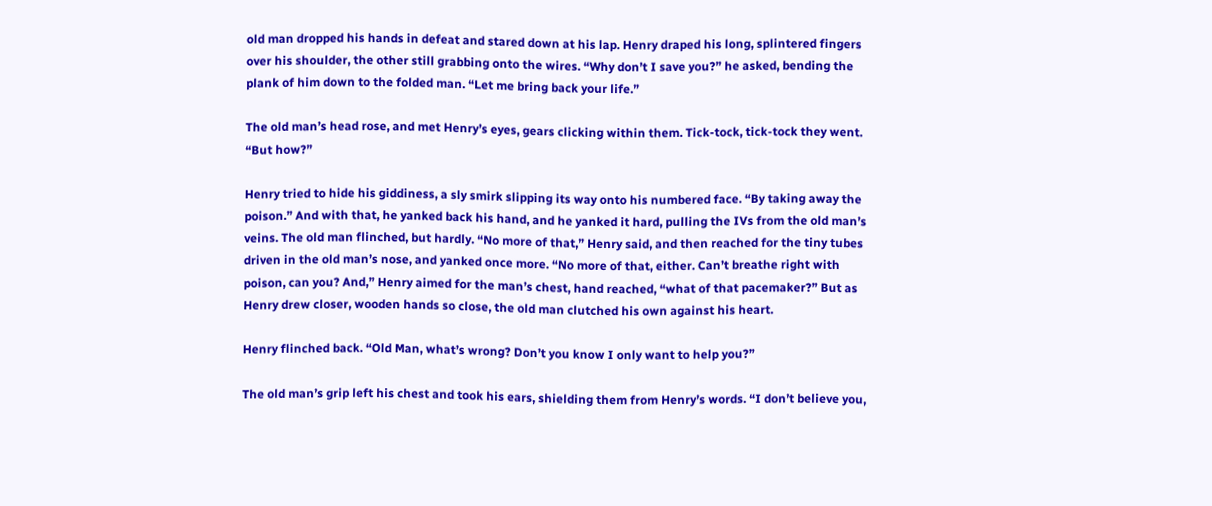old man dropped his hands in defeat and stared down at his lap. Henry draped his long, splintered fingers over his shoulder, the other still grabbing onto the wires. “Why don’t I save you?” he asked, bending the plank of him down to the folded man. “Let me bring back your life.”

The old man’s head rose, and met Henry’s eyes, gears clicking within them. Tick-tock, tick-tock they went. “But how?”

Henry tried to hide his giddiness, a sly smirk slipping its way onto his numbered face. “By taking away the poison.” And with that, he yanked back his hand, and he yanked it hard, pulling the IVs from the old man’s veins. The old man flinched, but hardly. “No more of that,” Henry said, and then reached for the tiny tubes driven in the old man’s nose, and yanked once more. “No more of that, either. Can’t breathe right with poison, can you? And,” Henry aimed for the man’s chest, hand reached, “what of that pacemaker?” But as Henry drew closer, wooden hands so close, the old man clutched his own against his heart.

Henry flinched back. “Old Man, what’s wrong? Don’t you know I only want to help you?”

The old man’s grip left his chest and took his ears, shielding them from Henry’s words. “I don’t believe you,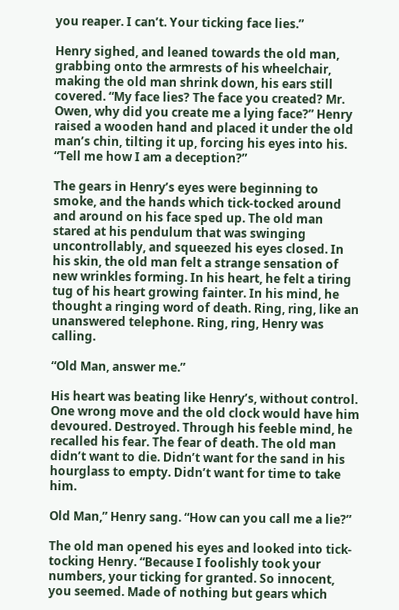you reaper. I can’t. Your ticking face lies.”

Henry sighed, and leaned towards the old man, grabbing onto the armrests of his wheelchair, making the old man shrink down, his ears still covered. “My face lies? The face you created? Mr. Owen, why did you create me a lying face?” Henry raised a wooden hand and placed it under the old man’s chin, tilting it up, forcing his eyes into his. “Tell me how I am a deception?”

The gears in Henry’s eyes were beginning to smoke, and the hands which tick-tocked around and around on his face sped up. The old man stared at his pendulum that was swinging uncontrollably, and squeezed his eyes closed. In his skin, the old man felt a strange sensation of new wrinkles forming. In his heart, he felt a tiring tug of his heart growing fainter. In his mind, he thought a ringing word of death. Ring, ring, like an unanswered telephone. Ring, ring, Henry was calling.

“Old Man, answer me.”

His heart was beating like Henry’s, without control. One wrong move and the old clock would have him devoured. Destroyed. Through his feeble mind, he recalled his fear. The fear of death. The old man didn’t want to die. Didn’t want for the sand in his hourglass to empty. Didn’t want for time to take him.

Old Man,” Henry sang. “How can you call me a lie?”

The old man opened his eyes and looked into tick-tocking Henry. “Because I foolishly took your numbers, your ticking for granted. So innocent, you seemed. Made of nothing but gears which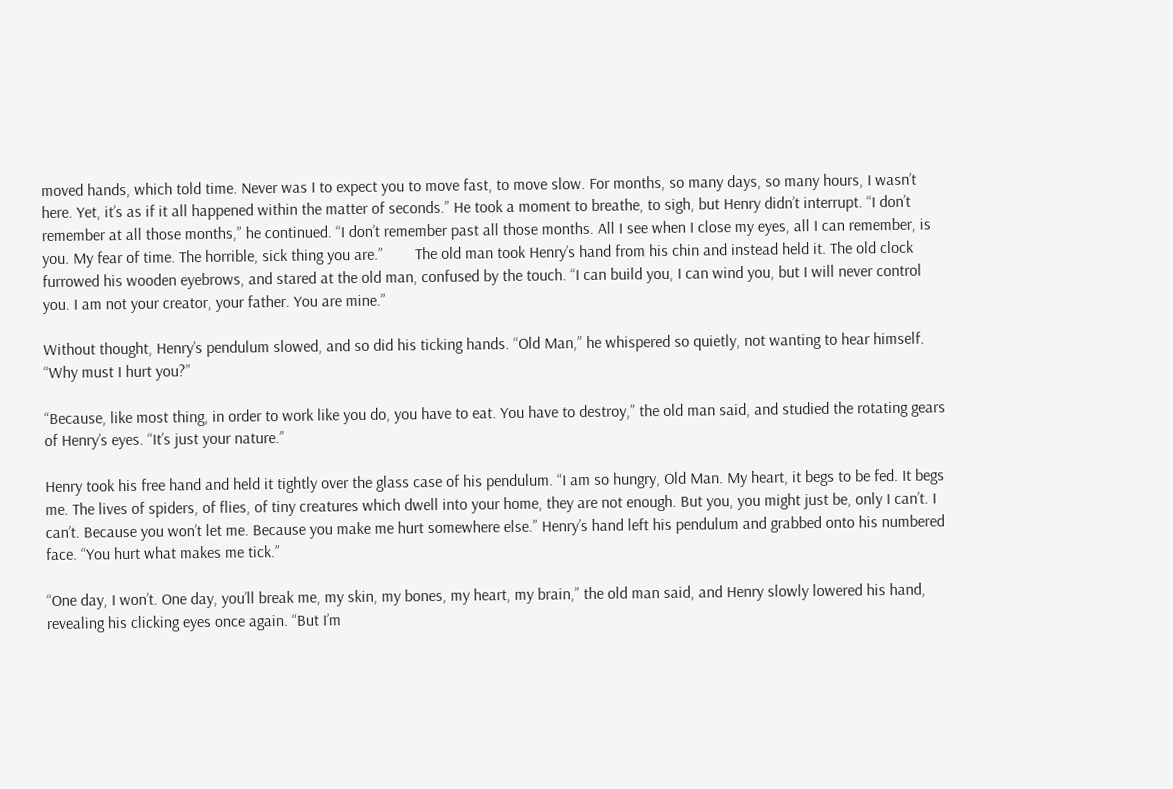moved hands, which told time. Never was I to expect you to move fast, to move slow. For months, so many days, so many hours, I wasn’t here. Yet, it’s as if it all happened within the matter of seconds.” He took a moment to breathe, to sigh, but Henry didn’t interrupt. “I don’t remember at all those months,” he continued. “I don’t remember past all those months. All I see when I close my eyes, all I can remember, is you. My fear of time. The horrible, sick thing you are.”        The old man took Henry’s hand from his chin and instead held it. The old clock furrowed his wooden eyebrows, and stared at the old man, confused by the touch. “I can build you, I can wind you, but I will never control you. I am not your creator, your father. You are mine.”

Without thought, Henry’s pendulum slowed, and so did his ticking hands. “Old Man,” he whispered so quietly, not wanting to hear himself. “Why must I hurt you?”

“Because, like most thing, in order to work like you do, you have to eat. You have to destroy,” the old man said, and studied the rotating gears of Henry’s eyes. “It’s just your nature.”

Henry took his free hand and held it tightly over the glass case of his pendulum. “I am so hungry, Old Man. My heart, it begs to be fed. It begs me. The lives of spiders, of flies, of tiny creatures which dwell into your home, they are not enough. But you, you might just be, only I can’t. I can’t. Because you won’t let me. Because you make me hurt somewhere else.” Henry’s hand left his pendulum and grabbed onto his numbered face. “You hurt what makes me tick.”

“One day, I won’t. One day, you’ll break me, my skin, my bones, my heart, my brain,” the old man said, and Henry slowly lowered his hand, revealing his clicking eyes once again. “But I’m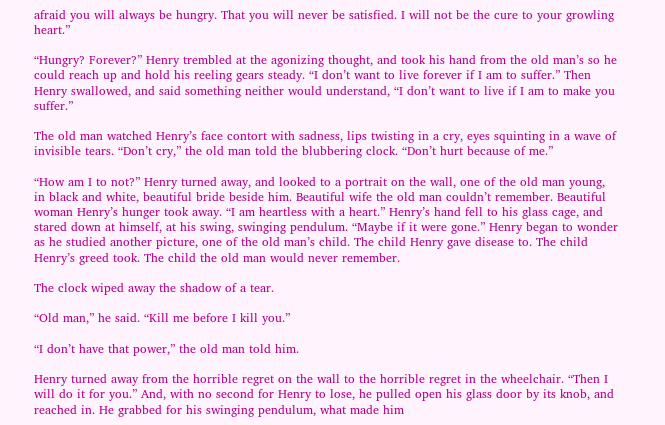afraid you will always be hungry. That you will never be satisfied. I will not be the cure to your growling heart.”

“Hungry? Forever?” Henry trembled at the agonizing thought, and took his hand from the old man’s so he could reach up and hold his reeling gears steady. “I don’t want to live forever if I am to suffer.” Then Henry swallowed, and said something neither would understand, “I don’t want to live if I am to make you suffer.”

The old man watched Henry’s face contort with sadness, lips twisting in a cry, eyes squinting in a wave of invisible tears. “Don’t cry,” the old man told the blubbering clock. “Don’t hurt because of me.”

“How am I to not?” Henry turned away, and looked to a portrait on the wall, one of the old man young, in black and white, beautiful bride beside him. Beautiful wife the old man couldn’t remember. Beautiful woman Henry’s hunger took away. “I am heartless with a heart.” Henry’s hand fell to his glass cage, and stared down at himself, at his swing, swinging pendulum. “Maybe if it were gone.” Henry began to wonder as he studied another picture, one of the old man’s child. The child Henry gave disease to. The child Henry’s greed took. The child the old man would never remember.

The clock wiped away the shadow of a tear.

“Old man,” he said. “Kill me before I kill you.”

“I don’t have that power,” the old man told him.

Henry turned away from the horrible regret on the wall to the horrible regret in the wheelchair. “Then I will do it for you.” And, with no second for Henry to lose, he pulled open his glass door by its knob, and reached in. He grabbed for his swinging pendulum, what made him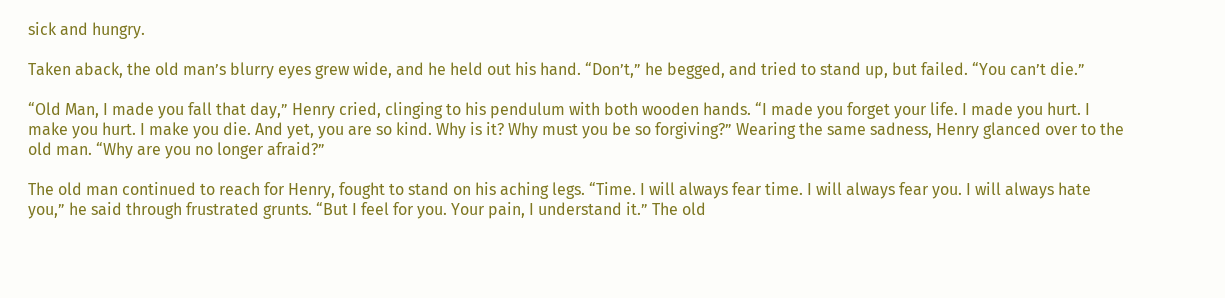sick and hungry.

Taken aback, the old man’s blurry eyes grew wide, and he held out his hand. “Don’t,” he begged, and tried to stand up, but failed. “You can’t die.”

“Old Man, I made you fall that day,” Henry cried, clinging to his pendulum with both wooden hands. “I made you forget your life. I made you hurt. I make you hurt. I make you die. And yet, you are so kind. Why is it? Why must you be so forgiving?” Wearing the same sadness, Henry glanced over to the old man. “Why are you no longer afraid?”

The old man continued to reach for Henry, fought to stand on his aching legs. “Time. I will always fear time. I will always fear you. I will always hate you,” he said through frustrated grunts. “But I feel for you. Your pain, I understand it.” The old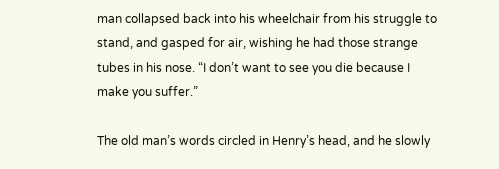man collapsed back into his wheelchair from his struggle to stand, and gasped for air, wishing he had those strange tubes in his nose. “I don’t want to see you die because I make you suffer.”

The old man’s words circled in Henry’s head, and he slowly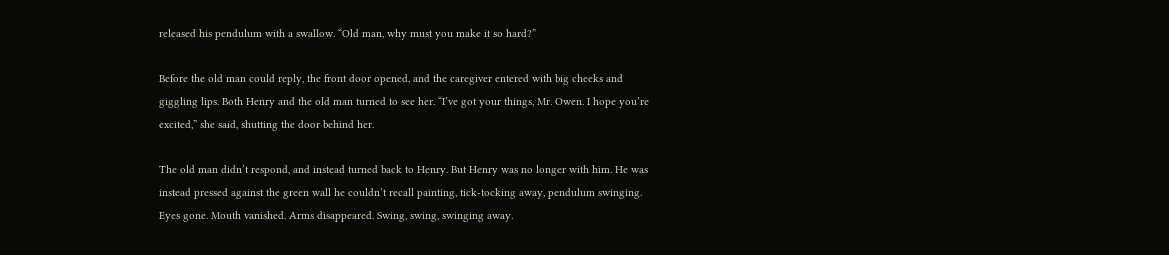released his pendulum with a swallow. “Old man, why must you make it so hard?”

Before the old man could reply, the front door opened, and the caregiver entered with big cheeks and giggling lips. Both Henry and the old man turned to see her. “I’ve got your things, Mr. Owen. I hope you’re excited,” she said, shutting the door behind her.

The old man didn’t respond, and instead turned back to Henry. But Henry was no longer with him. He was instead pressed against the green wall he couldn’t recall painting, tick-tocking away, pendulum swinging. Eyes gone. Mouth vanished. Arms disappeared. Swing, swing, swinging away.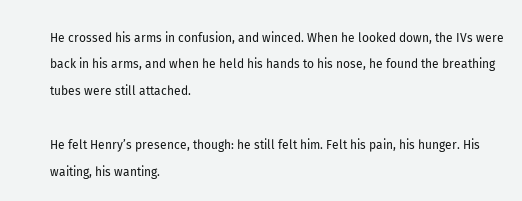He crossed his arms in confusion, and winced. When he looked down, the IVs were back in his arms, and when he held his hands to his nose, he found the breathing tubes were still attached.

He felt Henry’s presence, though: he still felt him. Felt his pain, his hunger. His waiting, his wanting.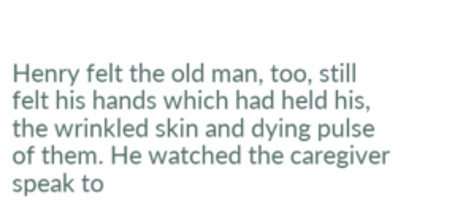Henry felt the old man, too, still felt his hands which had held his, the wrinkled skin and dying pulse of them. He watched the caregiver speak to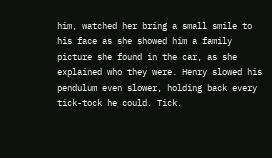him, watched her bring a small smile to his face as she showed him a family picture she found in the car, as she explained who they were. Henry slowed his pendulum even slower, holding back every tick-tock he could. Tick.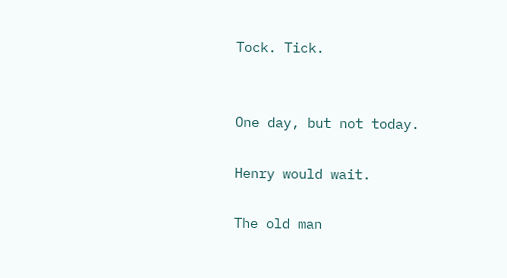Tock. Tick.


One day, but not today.

Henry would wait.

The old man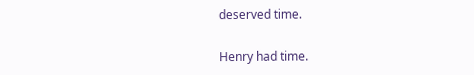deserved time.

Henry had time.